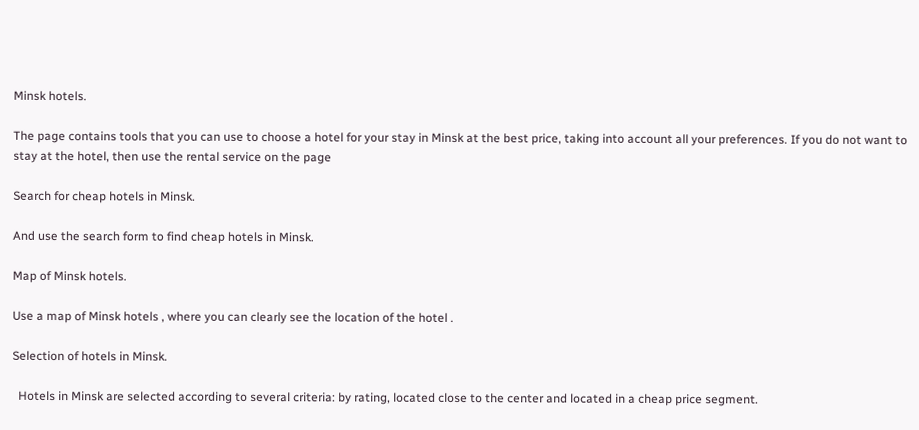Minsk hotels.

The page contains tools that you can use to choose a hotel for your stay in Minsk at the best price, taking into account all your preferences. If you do not want to stay at the hotel, then use the rental service on the page

Search for cheap hotels in Minsk.

And use the search form to find cheap hotels in Minsk.

Map of Minsk hotels.

Use a map of Minsk hotels , where you can clearly see the location of the hotel .

Selection of hotels in Minsk.

  Hotels in Minsk are selected according to several criteria: by rating, located close to the center and located in a cheap price segment.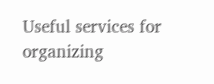Useful services for organizing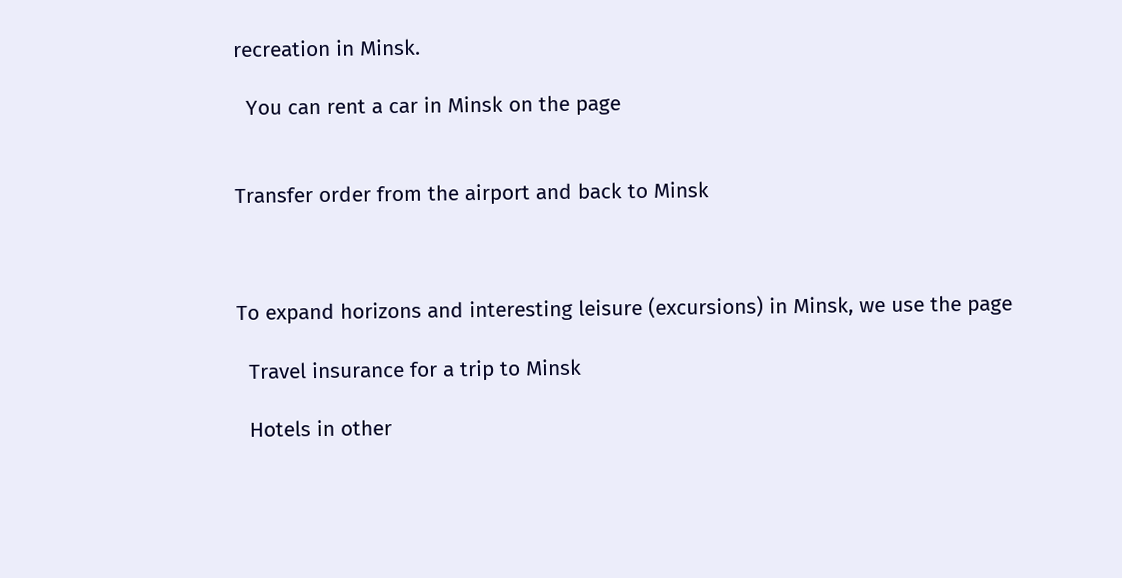recreation in Minsk.

  You can rent a car in Minsk on the page


Transfer order from the airport and back to Minsk



To expand horizons and interesting leisure (excursions) in Minsk, we use the page

  Travel insurance for a trip to Minsk

  Hotels in other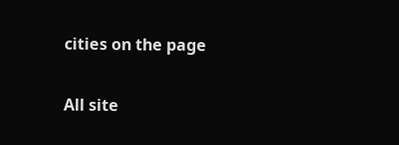cities on the page

All site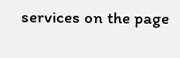services on the page